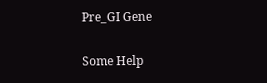Pre_GI Gene

Some Help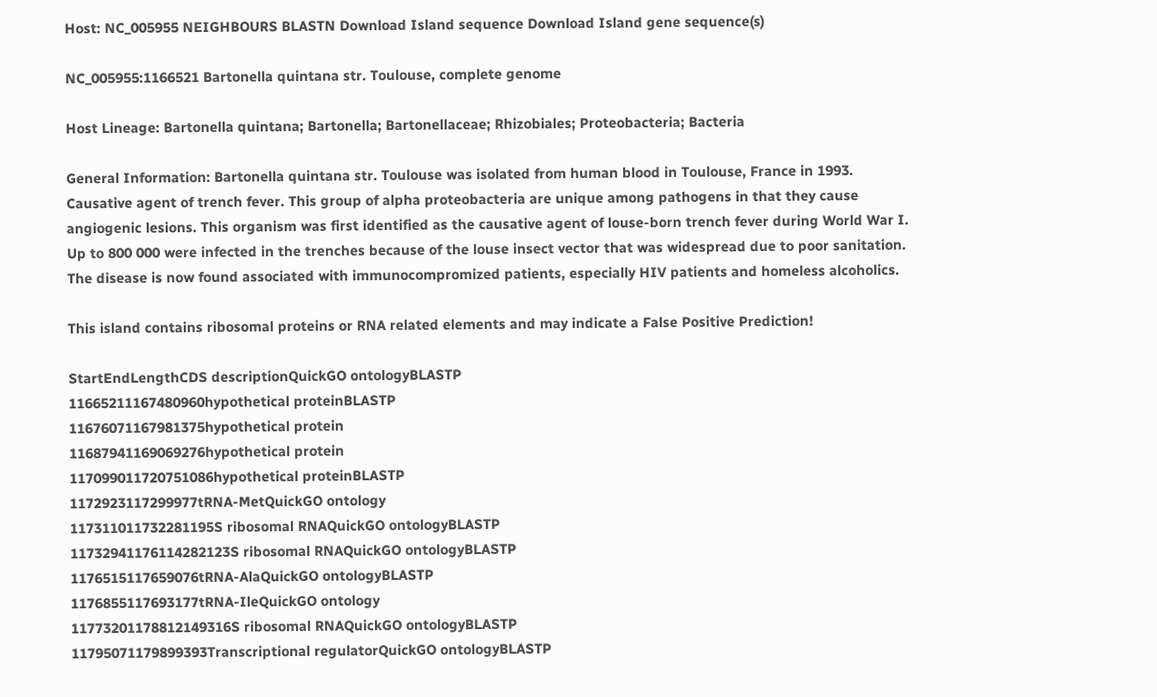Host: NC_005955 NEIGHBOURS BLASTN Download Island sequence Download Island gene sequence(s)

NC_005955:1166521 Bartonella quintana str. Toulouse, complete genome

Host Lineage: Bartonella quintana; Bartonella; Bartonellaceae; Rhizobiales; Proteobacteria; Bacteria

General Information: Bartonella quintana str. Toulouse was isolated from human blood in Toulouse, France in 1993. Causative agent of trench fever. This group of alpha proteobacteria are unique among pathogens in that they cause angiogenic lesions. This organism was first identified as the causative agent of louse-born trench fever during World War I. Up to 800 000 were infected in the trenches because of the louse insect vector that was widespread due to poor sanitation. The disease is now found associated with immunocompromized patients, especially HIV patients and homeless alcoholics.

This island contains ribosomal proteins or RNA related elements and may indicate a False Positive Prediction!

StartEndLengthCDS descriptionQuickGO ontologyBLASTP
11665211167480960hypothetical proteinBLASTP
11676071167981375hypothetical protein
11687941169069276hypothetical protein
117099011720751086hypothetical proteinBLASTP
1172923117299977tRNA-MetQuickGO ontology
117311011732281195S ribosomal RNAQuickGO ontologyBLASTP
11732941176114282123S ribosomal RNAQuickGO ontologyBLASTP
1176515117659076tRNA-AlaQuickGO ontologyBLASTP
1176855117693177tRNA-IleQuickGO ontology
11773201178812149316S ribosomal RNAQuickGO ontologyBLASTP
11795071179899393Transcriptional regulatorQuickGO ontologyBLASTP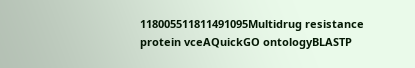118005511811491095Multidrug resistance protein vceAQuickGO ontologyBLASTP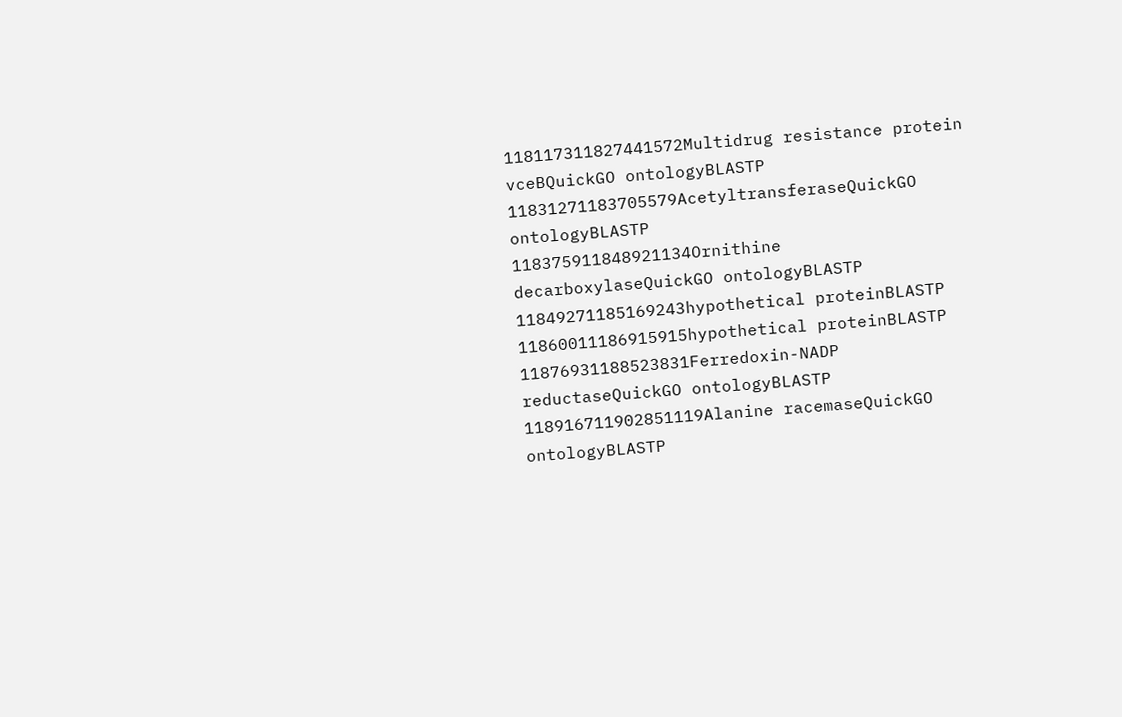118117311827441572Multidrug resistance protein vceBQuickGO ontologyBLASTP
11831271183705579AcetyltransferaseQuickGO ontologyBLASTP
118375911848921134Ornithine decarboxylaseQuickGO ontologyBLASTP
11849271185169243hypothetical proteinBLASTP
11860011186915915hypothetical proteinBLASTP
11876931188523831Ferredoxin-NADP reductaseQuickGO ontologyBLASTP
118916711902851119Alanine racemaseQuickGO ontologyBLASTP